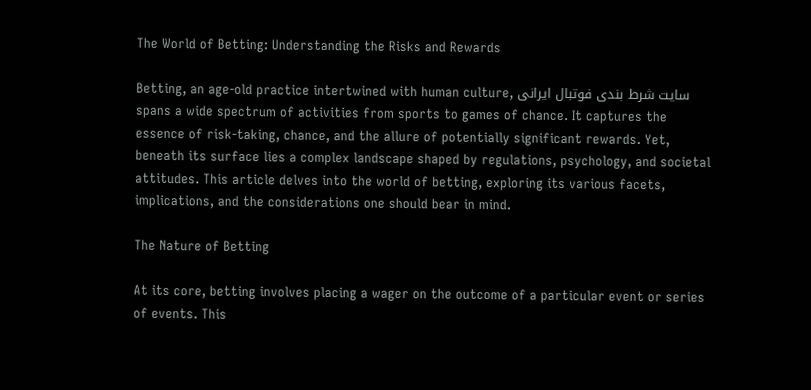The World of Betting: Understanding the Risks and Rewards

Betting, an age-old practice intertwined with human culture, سایت شرط بندی فوتبال ایرانی spans a wide spectrum of activities from sports to games of chance. It captures the essence of risk-taking, chance, and the allure of potentially significant rewards. Yet, beneath its surface lies a complex landscape shaped by regulations, psychology, and societal attitudes. This article delves into the world of betting, exploring its various facets, implications, and the considerations one should bear in mind.

The Nature of Betting

At its core, betting involves placing a wager on the outcome of a particular event or series of events. This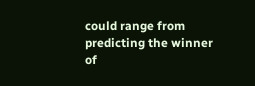could range from predicting the winner of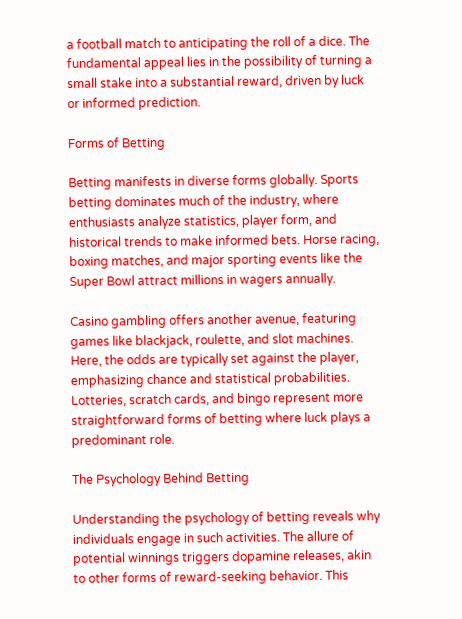a football match to anticipating the roll of a dice. The fundamental appeal lies in the possibility of turning a small stake into a substantial reward, driven by luck or informed prediction.

Forms of Betting

Betting manifests in diverse forms globally. Sports betting dominates much of the industry, where enthusiasts analyze statistics, player form, and historical trends to make informed bets. Horse racing, boxing matches, and major sporting events like the Super Bowl attract millions in wagers annually.

Casino gambling offers another avenue, featuring games like blackjack, roulette, and slot machines. Here, the odds are typically set against the player, emphasizing chance and statistical probabilities. Lotteries, scratch cards, and bingo represent more straightforward forms of betting where luck plays a predominant role.

The Psychology Behind Betting

Understanding the psychology of betting reveals why individuals engage in such activities. The allure of potential winnings triggers dopamine releases, akin to other forms of reward-seeking behavior. This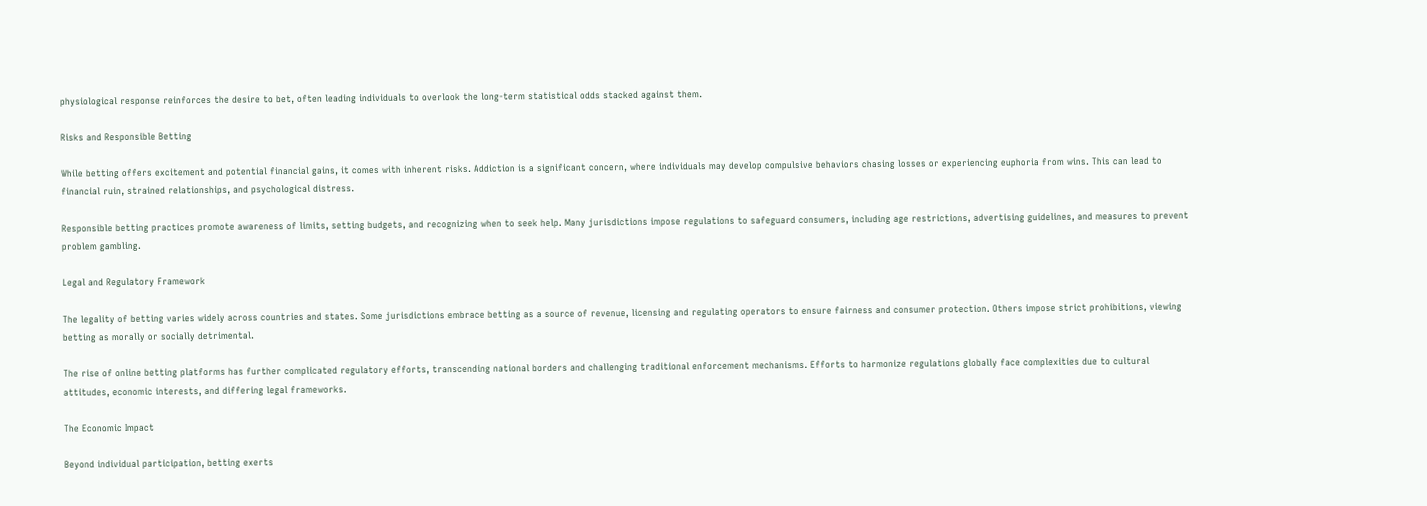physiological response reinforces the desire to bet, often leading individuals to overlook the long-term statistical odds stacked against them.

Risks and Responsible Betting

While betting offers excitement and potential financial gains, it comes with inherent risks. Addiction is a significant concern, where individuals may develop compulsive behaviors chasing losses or experiencing euphoria from wins. This can lead to financial ruin, strained relationships, and psychological distress.

Responsible betting practices promote awareness of limits, setting budgets, and recognizing when to seek help. Many jurisdictions impose regulations to safeguard consumers, including age restrictions, advertising guidelines, and measures to prevent problem gambling.

Legal and Regulatory Framework

The legality of betting varies widely across countries and states. Some jurisdictions embrace betting as a source of revenue, licensing and regulating operators to ensure fairness and consumer protection. Others impose strict prohibitions, viewing betting as morally or socially detrimental.

The rise of online betting platforms has further complicated regulatory efforts, transcending national borders and challenging traditional enforcement mechanisms. Efforts to harmonize regulations globally face complexities due to cultural attitudes, economic interests, and differing legal frameworks.

The Economic Impact

Beyond individual participation, betting exerts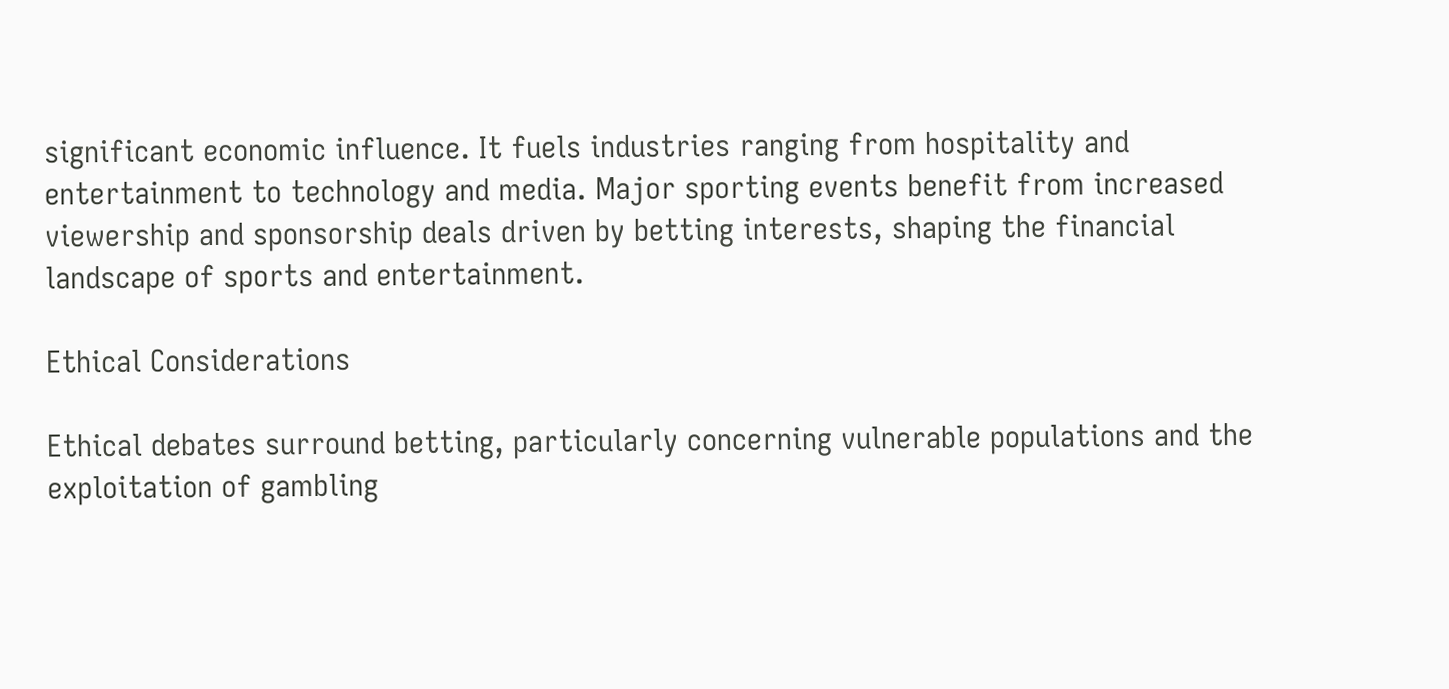significant economic influence. It fuels industries ranging from hospitality and entertainment to technology and media. Major sporting events benefit from increased viewership and sponsorship deals driven by betting interests, shaping the financial landscape of sports and entertainment.

Ethical Considerations

Ethical debates surround betting, particularly concerning vulnerable populations and the exploitation of gambling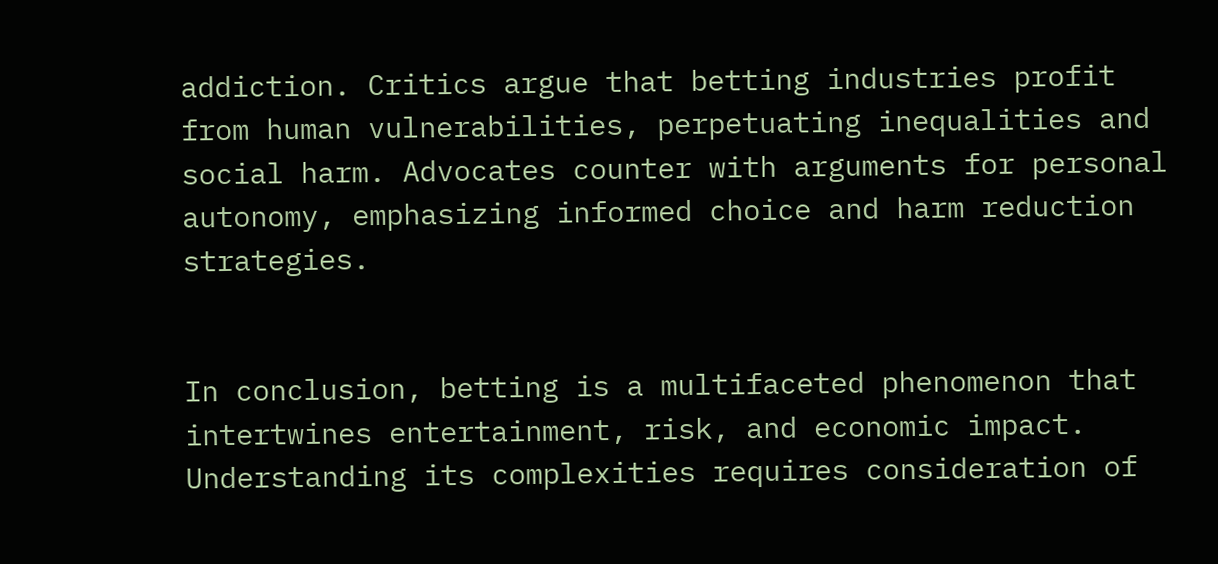addiction. Critics argue that betting industries profit from human vulnerabilities, perpetuating inequalities and social harm. Advocates counter with arguments for personal autonomy, emphasizing informed choice and harm reduction strategies.


In conclusion, betting is a multifaceted phenomenon that intertwines entertainment, risk, and economic impact. Understanding its complexities requires consideration of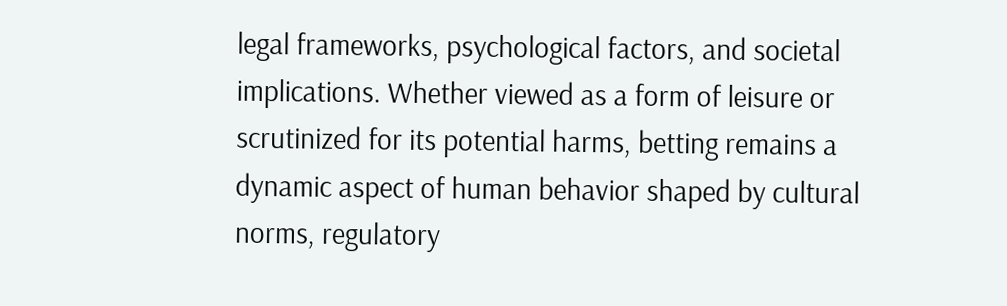legal frameworks, psychological factors, and societal implications. Whether viewed as a form of leisure or scrutinized for its potential harms, betting remains a dynamic aspect of human behavior shaped by cultural norms, regulatory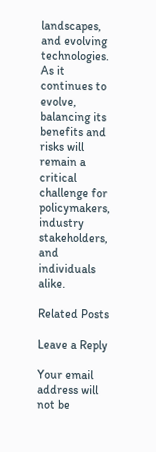landscapes, and evolving technologies. As it continues to evolve, balancing its benefits and risks will remain a critical challenge for policymakers, industry stakeholders, and individuals alike.

Related Posts

Leave a Reply

Your email address will not be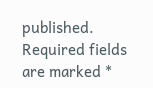published. Required fields are marked *